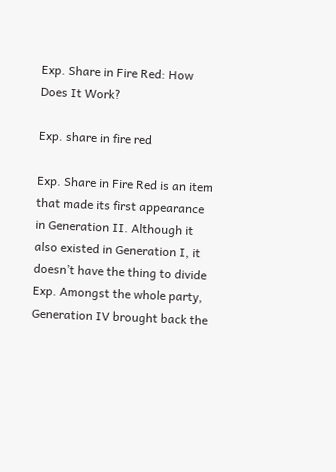Exp. Share in Fire Red: How Does It Work?

Exp. share in fire red

Exp. Share in Fire Red is an item that made its first appearance in Generation II. Although it also existed in Generation I, it doesn’t have the thing to divide Exp. Amongst the whole party, Generation IV brought back the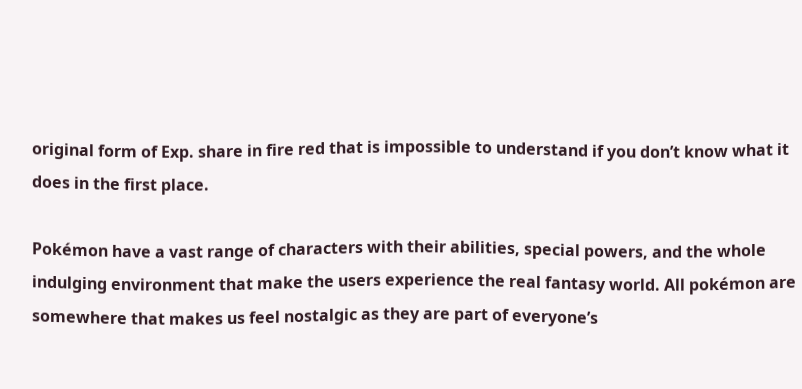original form of Exp. share in fire red that is impossible to understand if you don’t know what it does in the first place.

Pokémon have a vast range of characters with their abilities, special powers, and the whole indulging environment that make the users experience the real fantasy world. All pokémon are somewhere that makes us feel nostalgic as they are part of everyone’s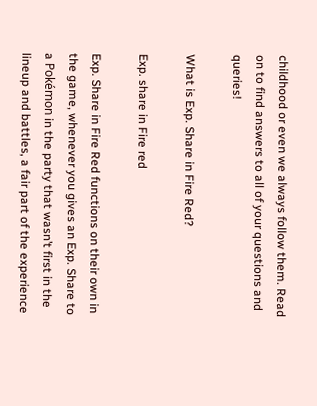childhood or even we always follow them. Read on to find answers to all of your questions and queries!

What is Exp. Share in Fire Red?

Exp. share in Fire red

Exp. Share in Fire Red functions on their own in the game, whenever you gives an Exp. Share to a Pokémon in the party that wasn’t first in the lineup and battles, a fair part of the experience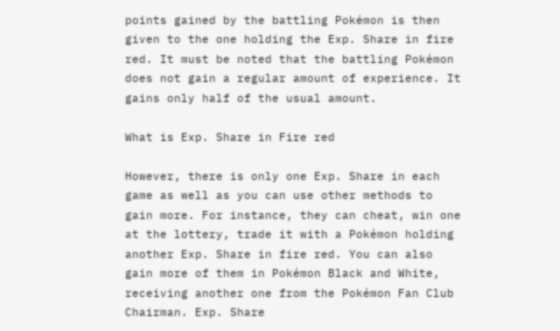points gained by the battling Pokémon is then given to the one holding the Exp. Share in fire red. It must be noted that the battling Pokémon does not gain a regular amount of experience. It gains only half of the usual amount.

What is Exp. Share in Fire red

However, there is only one Exp. Share in each game as well as you can use other methods to gain more. For instance, they can cheat, win one at the lottery, trade it with a Pokémon holding another Exp. Share in fire red. You can also gain more of them in Pokémon Black and White, receiving another one from the Pokémon Fan Club Chairman. Exp. Share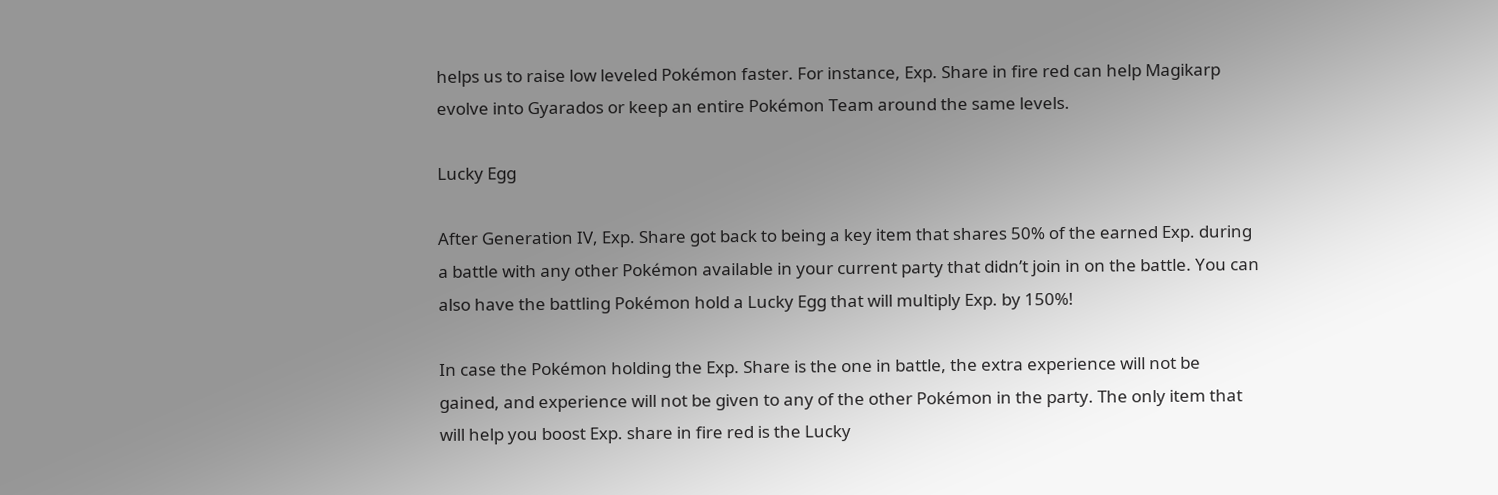helps us to raise low leveled Pokémon faster. For instance, Exp. Share in fire red can help Magikarp evolve into Gyarados or keep an entire Pokémon Team around the same levels.

Lucky Egg

After Generation IV, Exp. Share got back to being a key item that shares 50% of the earned Exp. during a battle with any other Pokémon available in your current party that didn’t join in on the battle. You can also have the battling Pokémon hold a Lucky Egg that will multiply Exp. by 150%!

In case the Pokémon holding the Exp. Share is the one in battle, the extra experience will not be gained, and experience will not be given to any of the other Pokémon in the party. The only item that will help you boost Exp. share in fire red is the Lucky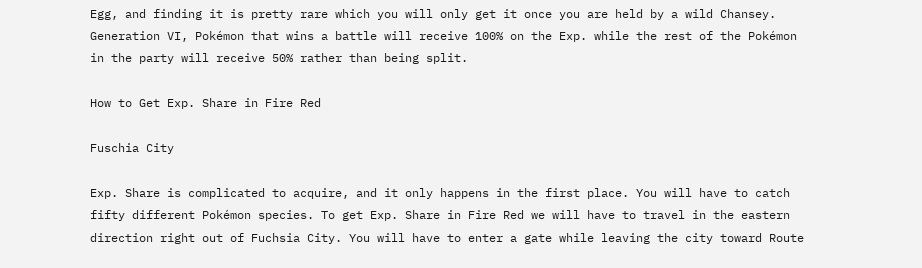Egg, and finding it is pretty rare which you will only get it once you are held by a wild Chansey. Generation VI, Pokémon that wins a battle will receive 100% on the Exp. while the rest of the Pokémon in the party will receive 50% rather than being split.

How to Get Exp. Share in Fire Red

Fuschia City

Exp. Share is complicated to acquire, and it only happens in the first place. You will have to catch fifty different Pokémon species. To get Exp. Share in Fire Red we will have to travel in the eastern direction right out of Fuchsia City. You will have to enter a gate while leaving the city toward Route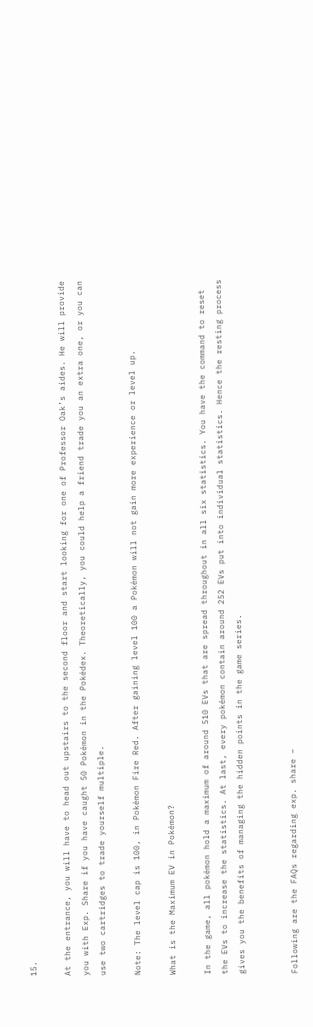15.

At the entrance, you will have to head out upstairs to the second floor and start looking for one of Professor Oak’s aides. He will provide you with Exp. Share if you have caught 50 Pokémon in the Pokédex. Theoretically, you could help a friend trade you an extra one, or you can use two cartridges to trade yourself multiple.

Note: The level cap is 100, in Pokémon Fire Red. After gaining level 100 a Pokémon will not gain more experience or level up.

What is the Maximum EV in Pokémon?

In the game, all pokémon hold a maximum of around 510 EVs that are spread throughout in all six statistics. You have the command to reset the EVs to increase the statistics. At last, every pokémon contain around 252 EVs put into individual statistics. Hence the resting process gives you the benefits of managing the hidden points in the game series.


Following are the FAQs regarding exp. share –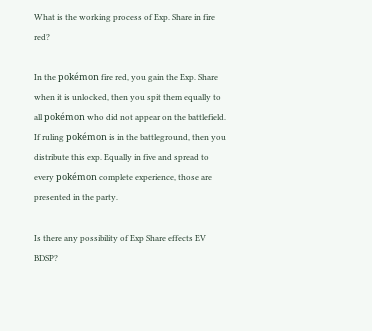What is the working process of Exp. Share in fire red?

In the pokémon fire red, you gain the Exp. Share when it is unlocked, then you spit them equally to all pokémon who did not appear on the battlefield. If ruling pokémon is in the battleground, then you distribute this exp. Equally in five and spread to every pokémon complete experience, those are presented in the party.

Is there any possibility of Exp Share effects EV BDSP?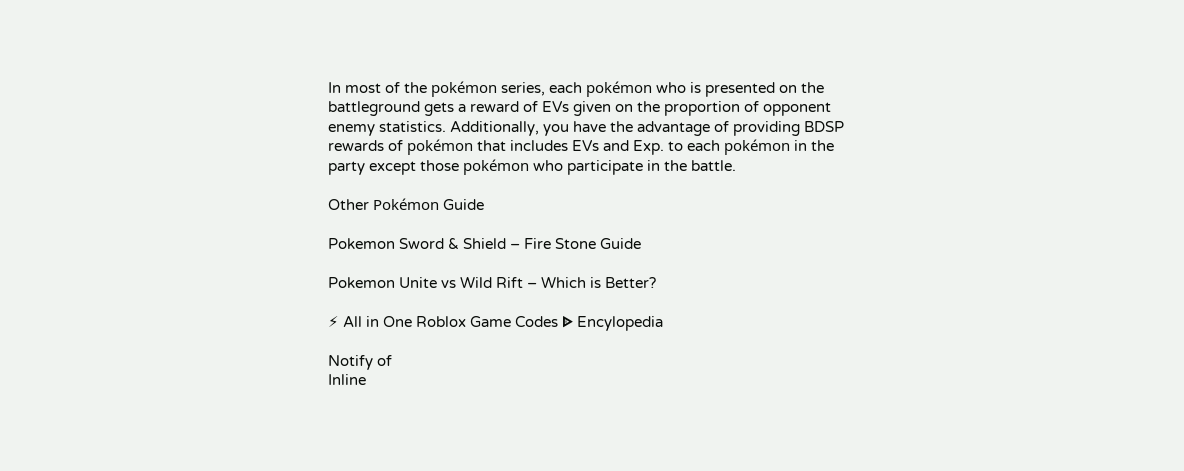In most of the pokémon series, each pokémon who is presented on the battleground gets a reward of EVs given on the proportion of opponent enemy statistics. Additionally, you have the advantage of providing BDSP rewards of pokémon that includes EVs and Exp. to each pokémon in the party except those pokémon who participate in the battle.

Other Pokémon Guide

Pokemon Sword & Shield – Fire Stone Guide

Pokemon Unite vs Wild Rift – Which is Better?

⚡ All in One Roblox Game Codes ᐈ Encylopedia

Notify of
Inline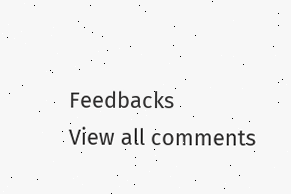Feedbacks
View all comments